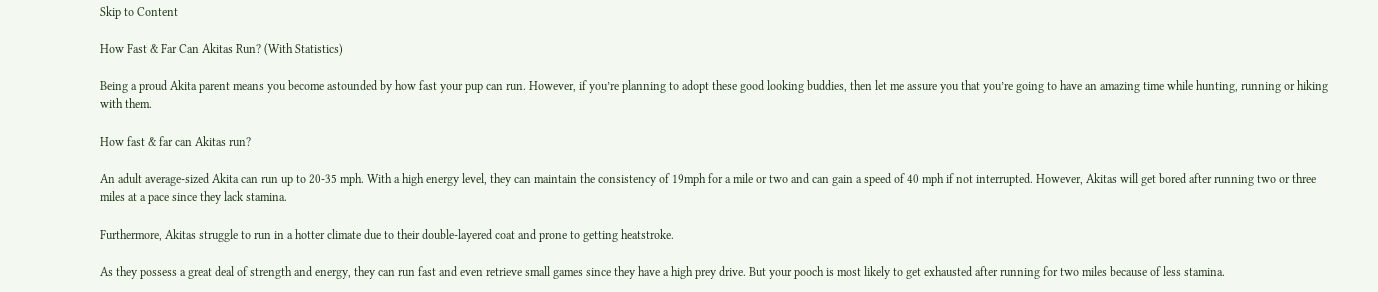Skip to Content

How Fast & Far Can Akitas Run? (With Statistics)

Being a proud Akita parent means you become astounded by how fast your pup can run. However, if you’re planning to adopt these good looking buddies, then let me assure you that you’re going to have an amazing time while hunting, running or hiking with them.

How fast & far can Akitas run?

An adult average-sized Akita can run up to 20-35 mph. With a high energy level, they can maintain the consistency of 19mph for a mile or two and can gain a speed of 40 mph if not interrupted. However, Akitas will get bored after running two or three miles at a pace since they lack stamina.

Furthermore, Akitas struggle to run in a hotter climate due to their double-layered coat and prone to getting heatstroke.

As they possess a great deal of strength and energy, they can run fast and even retrieve small games since they have a high prey drive. But your pooch is most likely to get exhausted after running for two miles because of less stamina.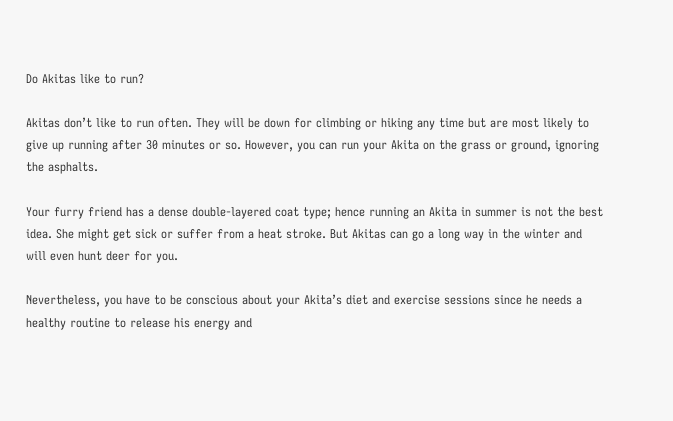Do Akitas like to run?

Akitas don’t like to run often. They will be down for climbing or hiking any time but are most likely to give up running after 30 minutes or so. However, you can run your Akita on the grass or ground, ignoring the asphalts.

Your furry friend has a dense double-layered coat type; hence running an Akita in summer is not the best idea. She might get sick or suffer from a heat stroke. But Akitas can go a long way in the winter and will even hunt deer for you.

Nevertheless, you have to be conscious about your Akita’s diet and exercise sessions since he needs a healthy routine to release his energy and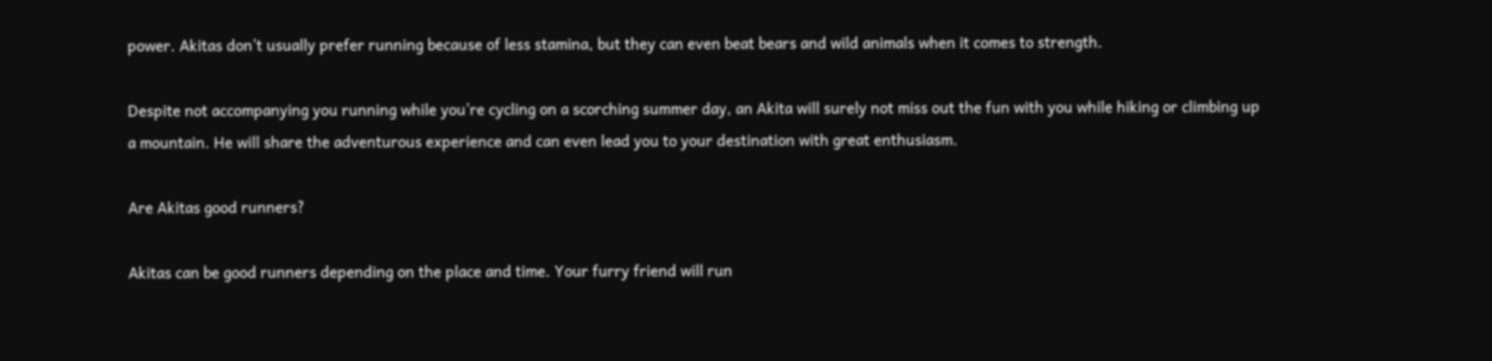power. Akitas don’t usually prefer running because of less stamina, but they can even beat bears and wild animals when it comes to strength.

Despite not accompanying you running while you’re cycling on a scorching summer day, an Akita will surely not miss out the fun with you while hiking or climbing up a mountain. He will share the adventurous experience and can even lead you to your destination with great enthusiasm.

Are Akitas good runners?

Akitas can be good runners depending on the place and time. Your furry friend will run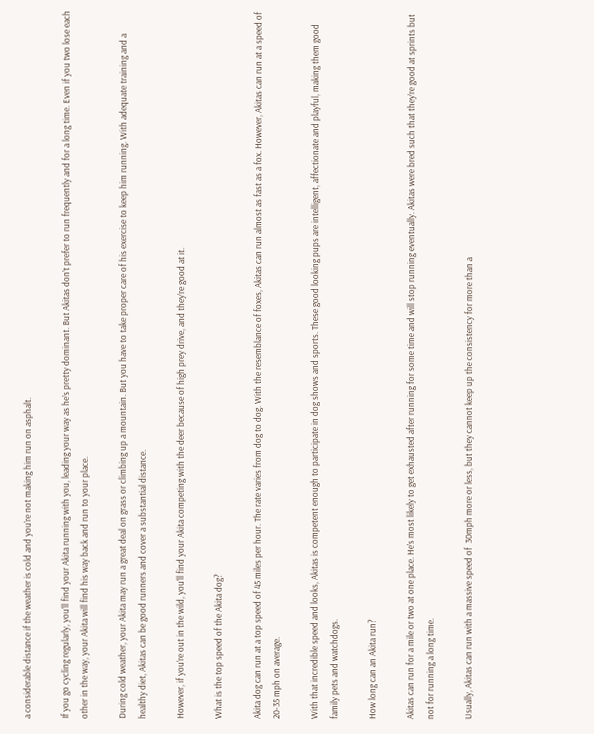a considerable distance if the weather is cold and you’re not making him run on asphalt.

If you go cycling regularly, you’ll find your Akita running with you, leading your way as he’s pretty dominant. But Akitas don’t prefer to run frequently and for a long time. Even if you two lose each other in the way, your Akita will find his way back and run to your place.

During cold weather, your Akita may run a great deal on grass or climbing up a mountain. But you have to take proper care of his exercise to keep him running. With adequate training and a healthy diet, Akitas can be good runners and cover a substantial distance.

However, if you’re out in the wild, you’ll find your Akita competing with the deer because of high prey drive, and they’re good at it.

What is the top speed of the Akita dog?

Akita dog can run at a top speed of 45 miles per hour. The rate varies from dog to dog. With the resemblance of foxes, Akitas can run almost as fast as a fox. However, Akitas can run at a speed of 20-35 mph on average.

With that incredible speed and looks, Akitas is competent enough to participate in dog shows and sports. These good looking pups are intelligent, affectionate and playful, making them good family pets and watchdogs.

How long can an Akita run?

Akitas can run for a mile or two at one place. He’s most likely to get exhausted after running for some time and will stop running eventually. Akitas were bred such that they’re good at sprints but not for running a long time.

Usually, Akitas can run with a massive speed of  30mph more or less, but they cannot keep up the consistency for more than a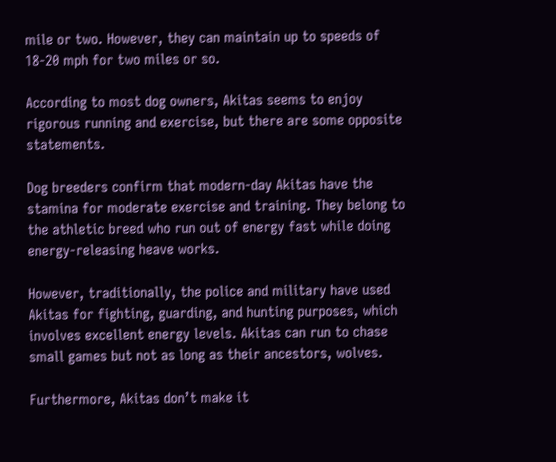mile or two. However, they can maintain up to speeds of 18-20 mph for two miles or so.

According to most dog owners, Akitas seems to enjoy rigorous running and exercise, but there are some opposite statements.

Dog breeders confirm that modern-day Akitas have the stamina for moderate exercise and training. They belong to the athletic breed who run out of energy fast while doing energy-releasing heave works.

However, traditionally, the police and military have used Akitas for fighting, guarding, and hunting purposes, which involves excellent energy levels. Akitas can run to chase small games but not as long as their ancestors, wolves.

Furthermore, Akitas don’t make it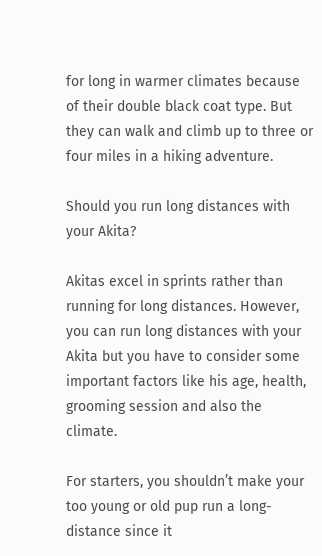for long in warmer climates because of their double black coat type. But they can walk and climb up to three or four miles in a hiking adventure.

Should you run long distances with your Akita?

Akitas excel in sprints rather than running for long distances. However, you can run long distances with your Akita but you have to consider some important factors like his age, health, grooming session and also the climate.

For starters, you shouldn’t make your too young or old pup run a long-distance since it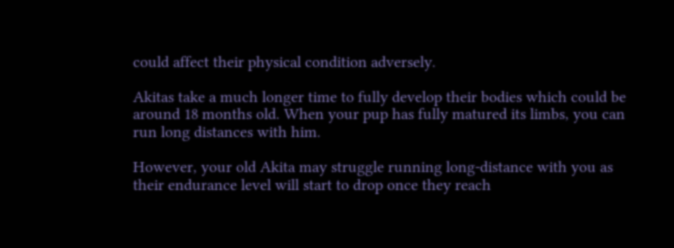could affect their physical condition adversely.

Akitas take a much longer time to fully develop their bodies which could be around 18 months old. When your pup has fully matured its limbs, you can run long distances with him.

However, your old Akita may struggle running long-distance with you as their endurance level will start to drop once they reach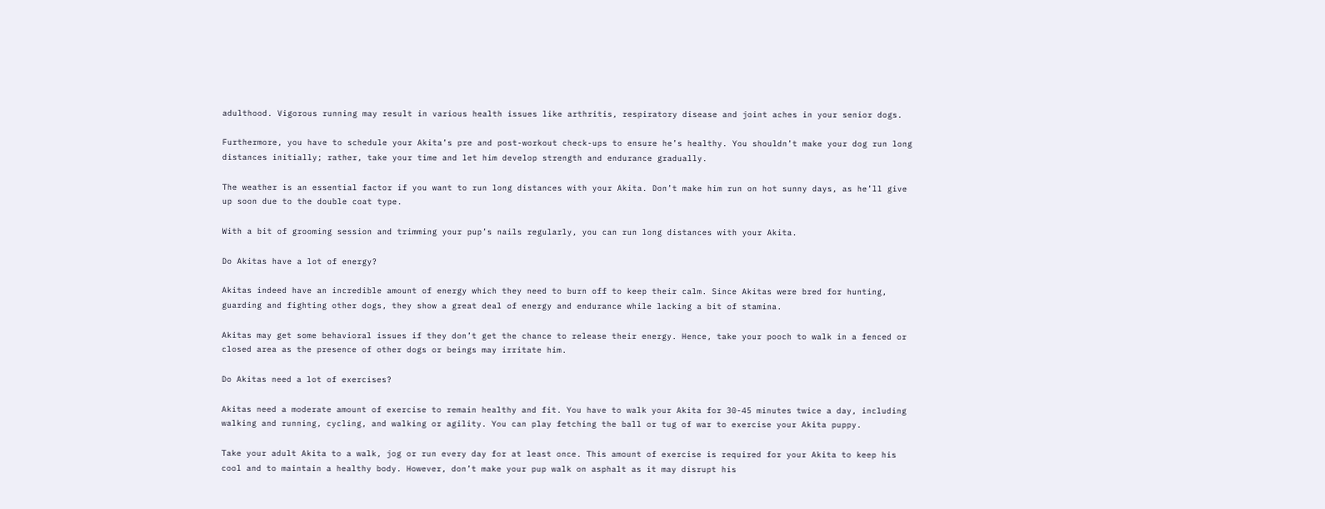adulthood. Vigorous running may result in various health issues like arthritis, respiratory disease and joint aches in your senior dogs.

Furthermore, you have to schedule your Akita’s pre and post-workout check-ups to ensure he’s healthy. You shouldn’t make your dog run long distances initially; rather, take your time and let him develop strength and endurance gradually.

The weather is an essential factor if you want to run long distances with your Akita. Don’t make him run on hot sunny days, as he’ll give up soon due to the double coat type.

With a bit of grooming session and trimming your pup’s nails regularly, you can run long distances with your Akita.

Do Akitas have a lot of energy?

Akitas indeed have an incredible amount of energy which they need to burn off to keep their calm. Since Akitas were bred for hunting, guarding and fighting other dogs, they show a great deal of energy and endurance while lacking a bit of stamina.

Akitas may get some behavioral issues if they don’t get the chance to release their energy. Hence, take your pooch to walk in a fenced or closed area as the presence of other dogs or beings may irritate him.

Do Akitas need a lot of exercises?

Akitas need a moderate amount of exercise to remain healthy and fit. You have to walk your Akita for 30-45 minutes twice a day, including walking and running, cycling, and walking or agility. You can play fetching the ball or tug of war to exercise your Akita puppy.

Take your adult Akita to a walk, jog or run every day for at least once. This amount of exercise is required for your Akita to keep his cool and to maintain a healthy body. However, don’t make your pup walk on asphalt as it may disrupt his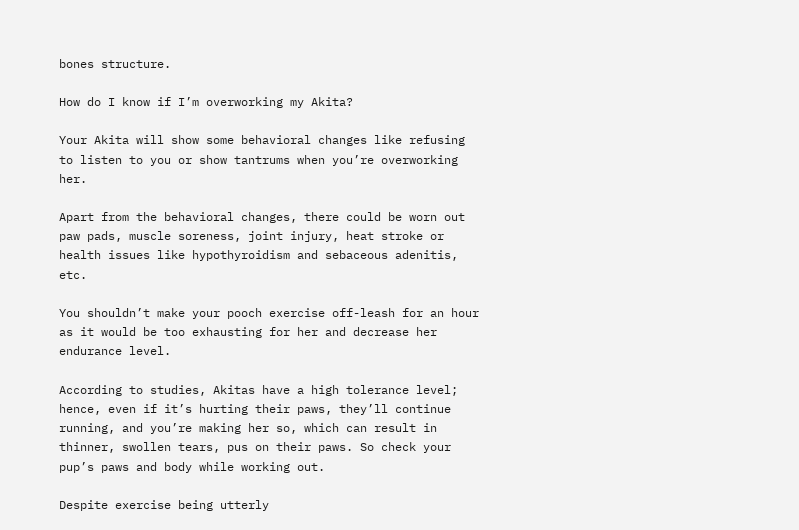bones structure.

How do I know if I’m overworking my Akita?

Your Akita will show some behavioral changes like refusing to listen to you or show tantrums when you’re overworking her.

Apart from the behavioral changes, there could be worn out paw pads, muscle soreness, joint injury, heat stroke or health issues like hypothyroidism and sebaceous adenitis, etc.

You shouldn’t make your pooch exercise off-leash for an hour as it would be too exhausting for her and decrease her endurance level.

According to studies, Akitas have a high tolerance level; hence, even if it’s hurting their paws, they’ll continue running, and you’re making her so, which can result in thinner, swollen tears, pus on their paws. So check your pup’s paws and body while working out.

Despite exercise being utterly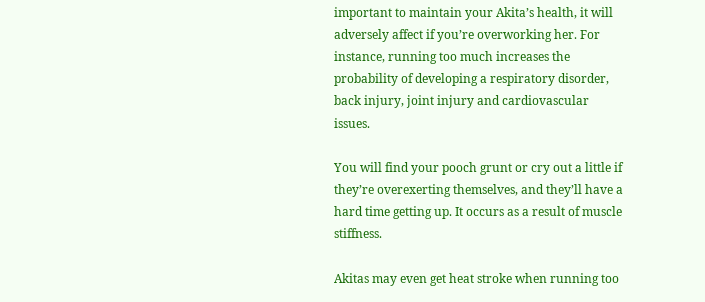important to maintain your Akita’s health, it will adversely affect if you’re overworking her. For instance, running too much increases the probability of developing a respiratory disorder, back injury, joint injury and cardiovascular issues.

You will find your pooch grunt or cry out a little if they’re overexerting themselves, and they’ll have a hard time getting up. It occurs as a result of muscle stiffness.

Akitas may even get heat stroke when running too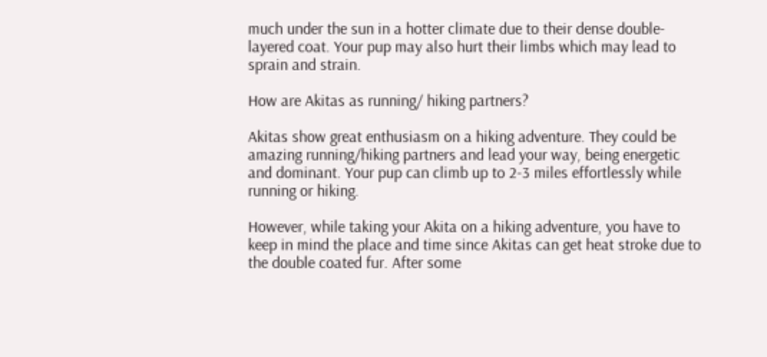much under the sun in a hotter climate due to their dense double-layered coat. Your pup may also hurt their limbs which may lead to sprain and strain.

How are Akitas as running/ hiking partners?

Akitas show great enthusiasm on a hiking adventure. They could be amazing running/hiking partners and lead your way, being energetic and dominant. Your pup can climb up to 2-3 miles effortlessly while running or hiking.

However, while taking your Akita on a hiking adventure, you have to keep in mind the place and time since Akitas can get heat stroke due to the double coated fur. After some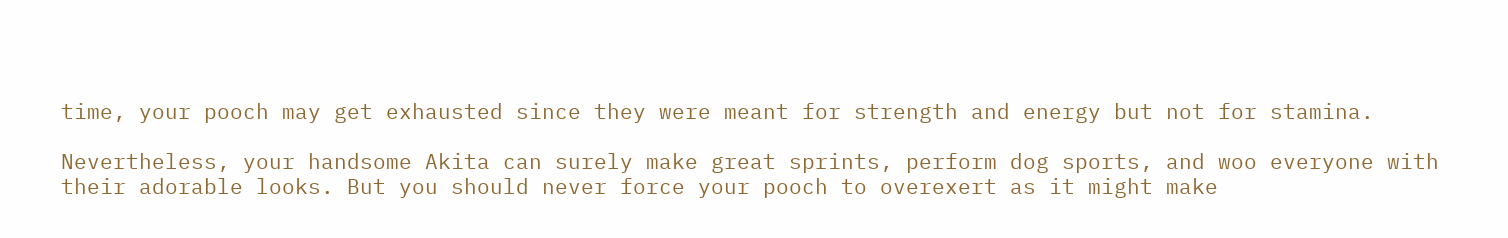time, your pooch may get exhausted since they were meant for strength and energy but not for stamina.

Nevertheless, your handsome Akita can surely make great sprints, perform dog sports, and woo everyone with their adorable looks. But you should never force your pooch to overexert as it might make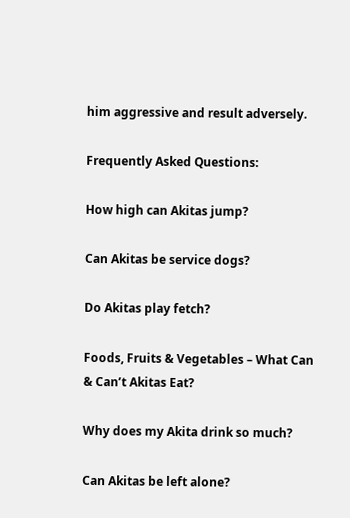him aggressive and result adversely.

Frequently Asked Questions:

How high can Akitas jump?

Can Akitas be service dogs?

Do Akitas play fetch?

Foods, Fruits & Vegetables – What Can & Can’t Akitas Eat?

Why does my Akita drink so much?

Can Akitas be left alone?